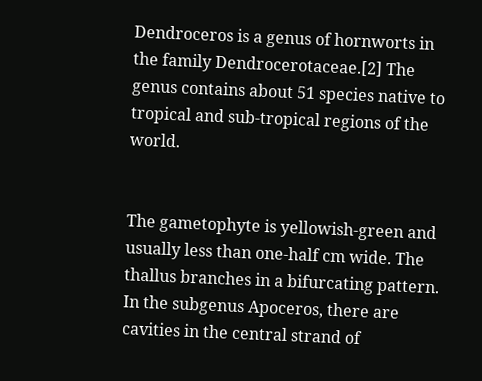Dendroceros is a genus of hornworts in the family Dendrocerotaceae.[2] The genus contains about 51 species native to tropical and sub-tropical regions of the world.


The gametophyte is yellowish-green and usually less than one-half cm wide. The thallus branches in a bifurcating pattern. In the subgenus Apoceros, there are cavities in the central strand of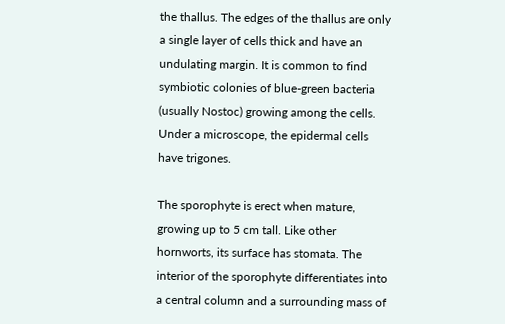the thallus. The edges of the thallus are only a single layer of cells thick and have an undulating margin. It is common to find symbiotic colonies of blue-green bacteria (usually Nostoc) growing among the cells. Under a microscope, the epidermal cells have trigones.

The sporophyte is erect when mature, growing up to 5 cm tall. Like other hornworts, its surface has stomata. The interior of the sporophyte differentiates into a central column and a surrounding mass of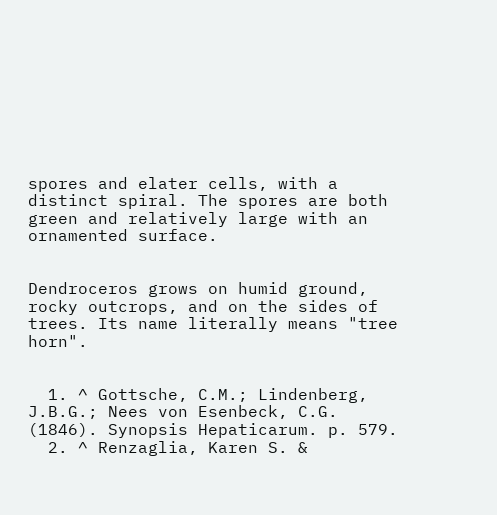spores and elater cells, with a distinct spiral. The spores are both green and relatively large with an ornamented surface.


Dendroceros grows on humid ground, rocky outcrops, and on the sides of trees. Its name literally means "tree horn".


  1. ^ Gottsche, C.M.; Lindenberg, J.B.G.; Nees von Esenbeck, C.G. (1846). Synopsis Hepaticarum. p. 579.
  2. ^ Renzaglia, Karen S. &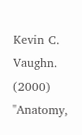Kevin C. Vaughn. (2000) "Anatomy,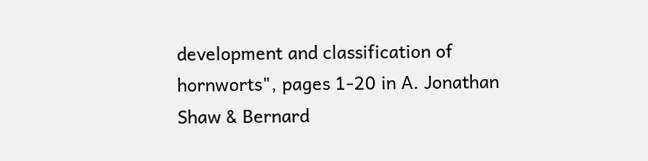development and classification of hornworts", pages 1-20 in A. Jonathan Shaw & Bernard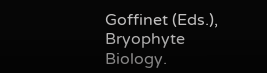Goffinet (Eds.), Bryophyte Biology.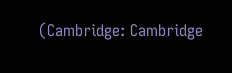(Cambridge: Cambridge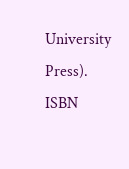University Press). ISBN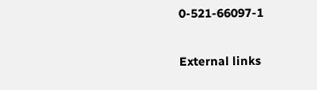0-521-66097-1

External links